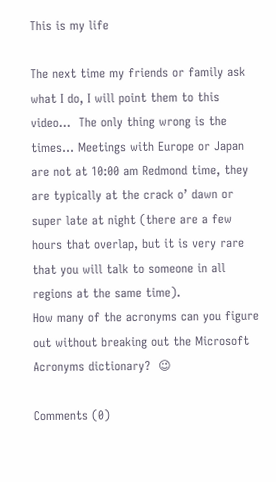This is my life

The next time my friends or family ask what I do, I will point them to this video…  The only thing wrong is the times… Meetings with Europe or Japan are not at 10:00 am Redmond time, they are typically at the crack o’ dawn or super late at night (there are a few hours that overlap, but it is very rare that you will talk to someone in all regions at the same time).
How many of the acronyms can you figure out without breaking out the Microsoft Acronyms dictionary?  😉

Comments (0)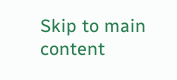Skip to main content